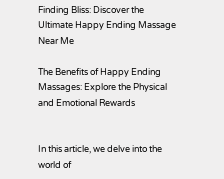Finding Bliss: Discover the Ultimate Happy Ending Massage Near Me

The Benefits of Happy Ending Massages: Explore the Physical and Emotional Rewards


In this article, we delve into the world of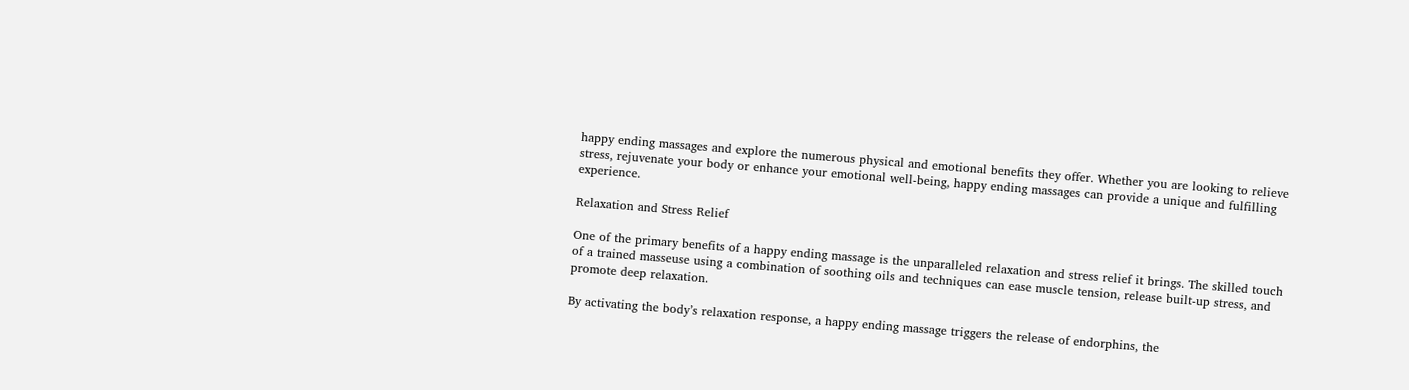happy ending massages and explore the numerous physical and emotional benefits they offer. Whether you are looking to relieve stress, rejuvenate your body or enhance your emotional well-being, happy ending massages can provide a unique and fulfilling experience.

Relaxation and Stress Relief

One of the primary benefits of a happy ending massage is the unparalleled relaxation and stress relief it brings. The skilled touch of a trained masseuse using a combination of soothing oils and techniques can ease muscle tension, release built-up stress, and promote deep relaxation.

By activating the body’s relaxation response, a happy ending massage triggers the release of endorphins, the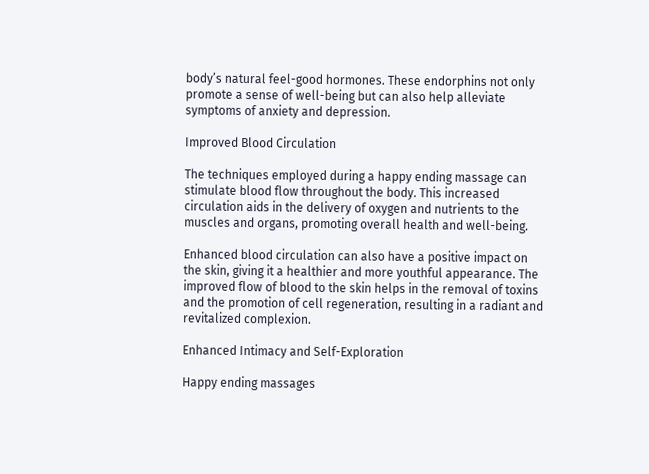body’s natural feel-good hormones. These endorphins not only promote a sense of well-being but can also help alleviate symptoms of anxiety and depression.

Improved Blood Circulation

The techniques employed during a happy ending massage can stimulate blood flow throughout the body. This increased circulation aids in the delivery of oxygen and nutrients to the muscles and organs, promoting overall health and well-being.

Enhanced blood circulation can also have a positive impact on the skin, giving it a healthier and more youthful appearance. The improved flow of blood to the skin helps in the removal of toxins and the promotion of cell regeneration, resulting in a radiant and revitalized complexion.

Enhanced Intimacy and Self-Exploration

Happy ending massages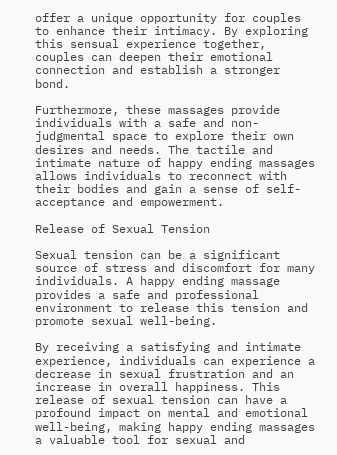offer a unique opportunity for couples to enhance their intimacy. By exploring this sensual experience together, couples can deepen their emotional connection and establish a stronger bond.

Furthermore, these massages provide individuals with a safe and non-judgmental space to explore their own desires and needs. The tactile and intimate nature of happy ending massages allows individuals to reconnect with their bodies and gain a sense of self-acceptance and empowerment.

Release of Sexual Tension

Sexual tension can be a significant source of stress and discomfort for many individuals. A happy ending massage provides a safe and professional environment to release this tension and promote sexual well-being.

By receiving a satisfying and intimate experience, individuals can experience a decrease in sexual frustration and an increase in overall happiness. This release of sexual tension can have a profound impact on mental and emotional well-being, making happy ending massages a valuable tool for sexual and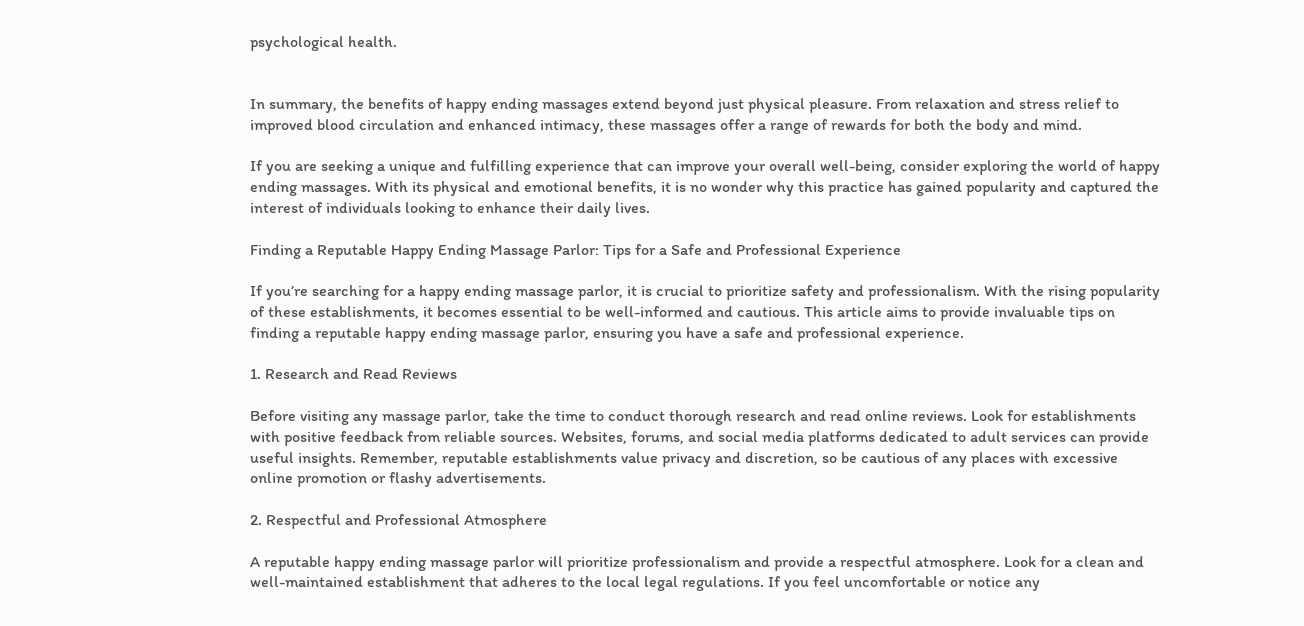psychological health.


In summary, the benefits of happy ending massages extend beyond just physical pleasure. From relaxation and stress relief to improved blood circulation and enhanced intimacy, these massages offer a range of rewards for both the body and mind.

If you are seeking a unique and fulfilling experience that can improve your overall well-being, consider exploring the world of happy ending massages. With its physical and emotional benefits, it is no wonder why this practice has gained popularity and captured the interest of individuals looking to enhance their daily lives.

Finding a Reputable Happy Ending Massage Parlor: Tips for a Safe and Professional Experience

If you’re searching for a happy ending massage parlor, it is crucial to prioritize safety and professionalism. With the rising popularity of these establishments, it becomes essential to be well-informed and cautious. This article aims to provide invaluable tips on finding a reputable happy ending massage parlor, ensuring you have a safe and professional experience.

1. Research and Read Reviews

Before visiting any massage parlor, take the time to conduct thorough research and read online reviews. Look for establishments with positive feedback from reliable sources. Websites, forums, and social media platforms dedicated to adult services can provide useful insights. Remember, reputable establishments value privacy and discretion, so be cautious of any places with excessive online promotion or flashy advertisements.

2. Respectful and Professional Atmosphere

A reputable happy ending massage parlor will prioritize professionalism and provide a respectful atmosphere. Look for a clean and well-maintained establishment that adheres to the local legal regulations. If you feel uncomfortable or notice any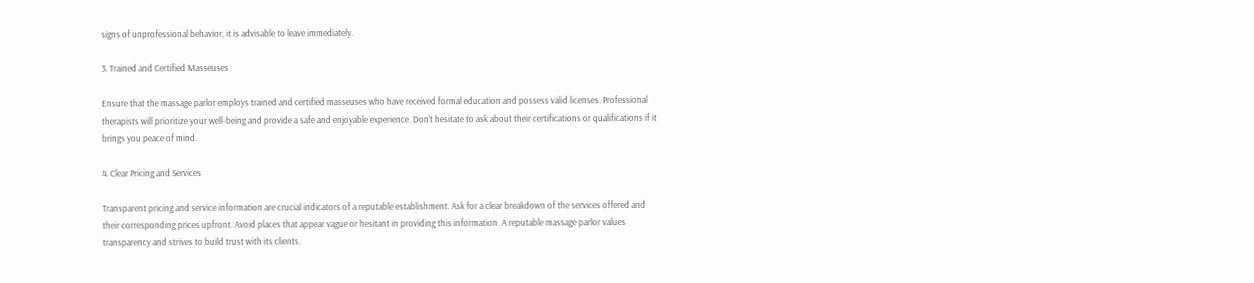signs of unprofessional behavior, it is advisable to leave immediately.

3. Trained and Certified Masseuses

Ensure that the massage parlor employs trained and certified masseuses who have received formal education and possess valid licenses. Professional therapists will prioritize your well-being and provide a safe and enjoyable experience. Don’t hesitate to ask about their certifications or qualifications if it brings you peace of mind.

4. Clear Pricing and Services

Transparent pricing and service information are crucial indicators of a reputable establishment. Ask for a clear breakdown of the services offered and their corresponding prices upfront. Avoid places that appear vague or hesitant in providing this information. A reputable massage parlor values transparency and strives to build trust with its clients.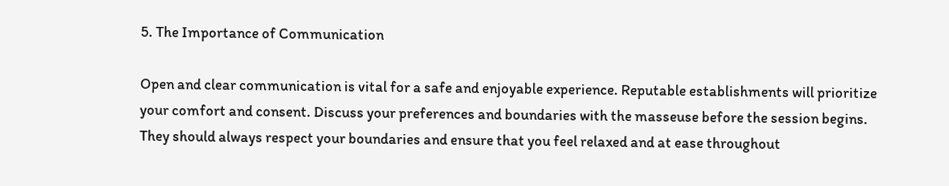5. The Importance of Communication

Open and clear communication is vital for a safe and enjoyable experience. Reputable establishments will prioritize your comfort and consent. Discuss your preferences and boundaries with the masseuse before the session begins. They should always respect your boundaries and ensure that you feel relaxed and at ease throughout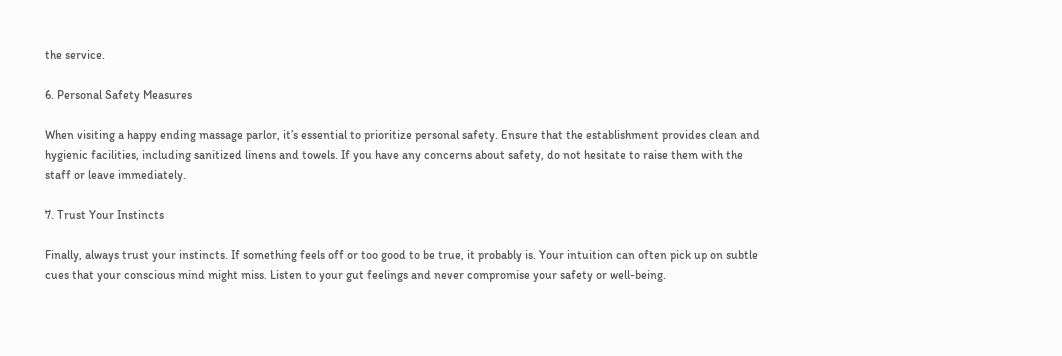the service.

6. Personal Safety Measures

When visiting a happy ending massage parlor, it’s essential to prioritize personal safety. Ensure that the establishment provides clean and hygienic facilities, including sanitized linens and towels. If you have any concerns about safety, do not hesitate to raise them with the staff or leave immediately.

7. Trust Your Instincts

Finally, always trust your instincts. If something feels off or too good to be true, it probably is. Your intuition can often pick up on subtle cues that your conscious mind might miss. Listen to your gut feelings and never compromise your safety or well-being.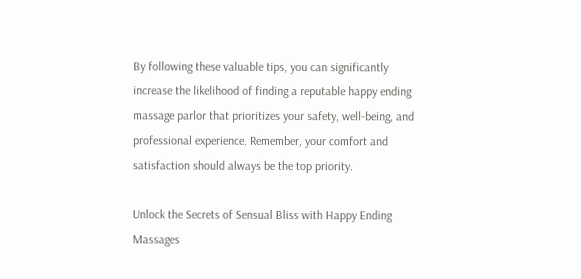By following these valuable tips, you can significantly increase the likelihood of finding a reputable happy ending massage parlor that prioritizes your safety, well-being, and professional experience. Remember, your comfort and satisfaction should always be the top priority.

Unlock the Secrets of Sensual Bliss with Happy Ending Massages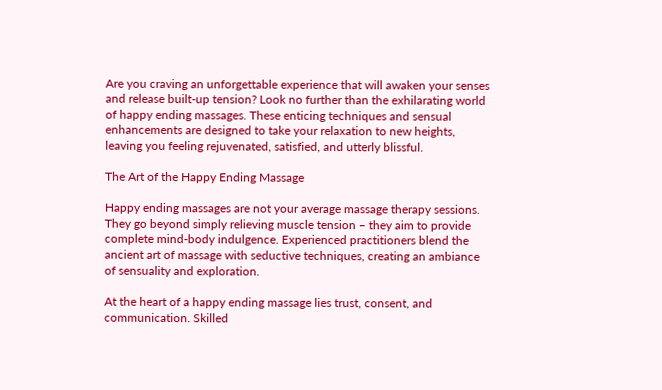Are you craving an unforgettable experience that will awaken your senses and release built-up tension? Look no further than the exhilarating world of happy ending massages. These enticing techniques and sensual enhancements are designed to take your relaxation to new heights, leaving you feeling rejuvenated, satisfied, and utterly blissful.

The Art of the Happy Ending Massage

Happy ending massages are not your average massage therapy sessions. They go beyond simply relieving muscle tension – they aim to provide complete mind-body indulgence. Experienced practitioners blend the ancient art of massage with seductive techniques, creating an ambiance of sensuality and exploration.

At the heart of a happy ending massage lies trust, consent, and communication. Skilled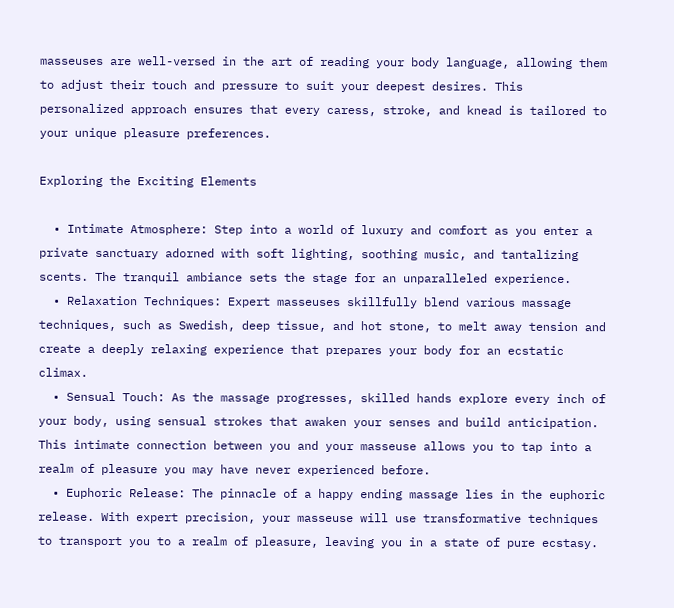masseuses are well-versed in the art of reading your body language, allowing them to adjust their touch and pressure to suit your deepest desires. This personalized approach ensures that every caress, stroke, and knead is tailored to your unique pleasure preferences.

Exploring the Exciting Elements

  • Intimate Atmosphere: Step into a world of luxury and comfort as you enter a private sanctuary adorned with soft lighting, soothing music, and tantalizing scents. The tranquil ambiance sets the stage for an unparalleled experience.
  • Relaxation Techniques: Expert masseuses skillfully blend various massage techniques, such as Swedish, deep tissue, and hot stone, to melt away tension and create a deeply relaxing experience that prepares your body for an ecstatic climax.
  • Sensual Touch: As the massage progresses, skilled hands explore every inch of your body, using sensual strokes that awaken your senses and build anticipation. This intimate connection between you and your masseuse allows you to tap into a realm of pleasure you may have never experienced before.
  • Euphoric Release: The pinnacle of a happy ending massage lies in the euphoric release. With expert precision, your masseuse will use transformative techniques to transport you to a realm of pleasure, leaving you in a state of pure ecstasy.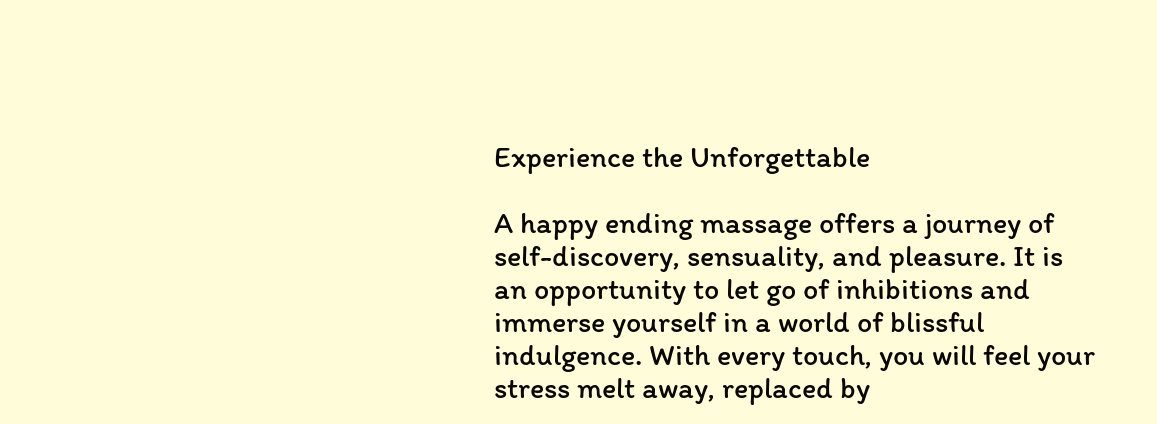Experience the Unforgettable

A happy ending massage offers a journey of self-discovery, sensuality, and pleasure. It is an opportunity to let go of inhibitions and immerse yourself in a world of blissful indulgence. With every touch, you will feel your stress melt away, replaced by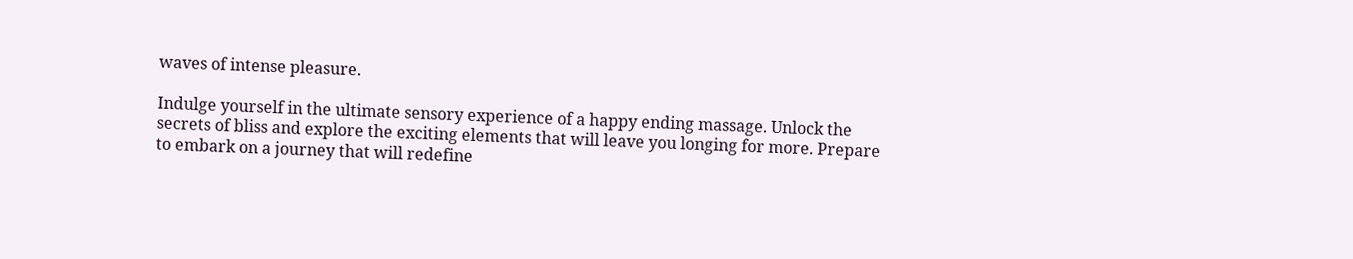waves of intense pleasure.

Indulge yourself in the ultimate sensory experience of a happy ending massage. Unlock the secrets of bliss and explore the exciting elements that will leave you longing for more. Prepare to embark on a journey that will redefine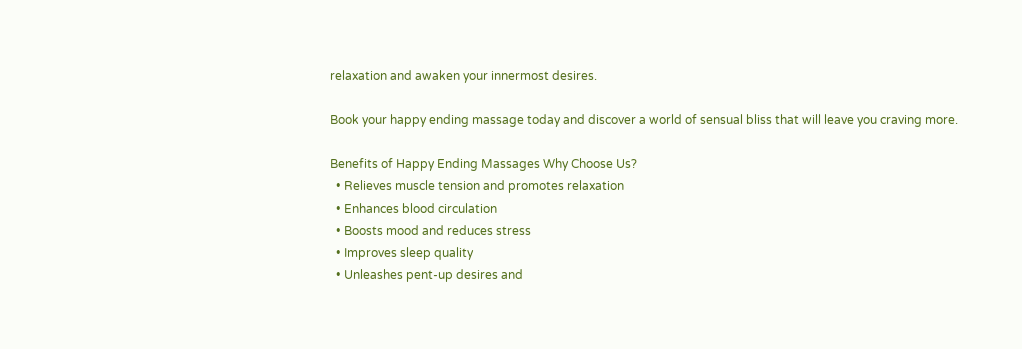relaxation and awaken your innermost desires.

Book your happy ending massage today and discover a world of sensual bliss that will leave you craving more.

Benefits of Happy Ending Massages Why Choose Us?
  • Relieves muscle tension and promotes relaxation
  • Enhances blood circulation
  • Boosts mood and reduces stress
  • Improves sleep quality
  • Unleashes pent-up desires and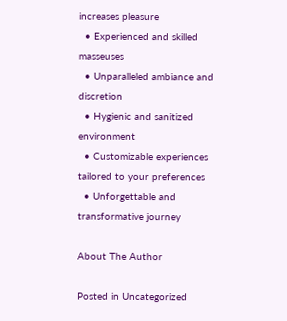increases pleasure
  • Experienced and skilled masseuses
  • Unparalleled ambiance and discretion
  • Hygienic and sanitized environment
  • Customizable experiences tailored to your preferences
  • Unforgettable and transformative journey

About The Author

Posted in Uncategorized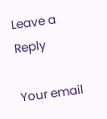Leave a Reply

Your email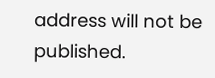address will not be published.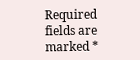Required fields are marked *